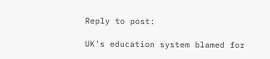Reply to post:

UK's education system blamed for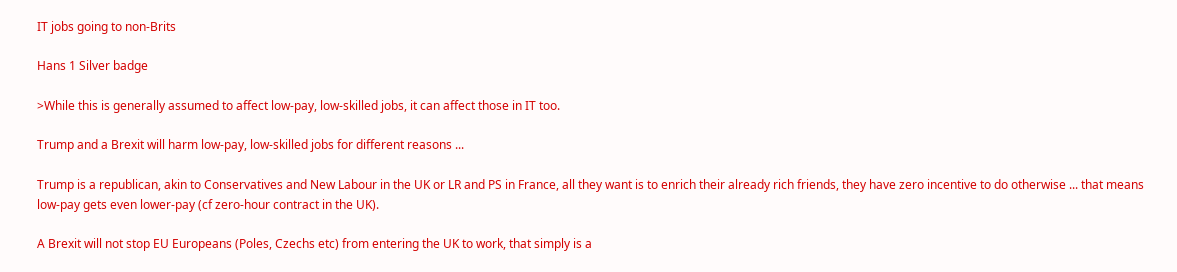IT jobs going to non-Brits

Hans 1 Silver badge

>While this is generally assumed to affect low-pay, low-skilled jobs, it can affect those in IT too.

Trump and a Brexit will harm low-pay, low-skilled jobs for different reasons ...

Trump is a republican, akin to Conservatives and New Labour in the UK or LR and PS in France, all they want is to enrich their already rich friends, they have zero incentive to do otherwise ... that means low-pay gets even lower-pay (cf zero-hour contract in the UK).

A Brexit will not stop EU Europeans (Poles, Czechs etc) from entering the UK to work, that simply is a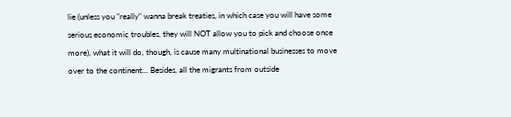lie (unless you "really" wanna break treaties, in which case you will have some serious economic troubles, they will NOT allow you to pick and choose once more), what it will do, though, is cause many multinational businesses to move over to the continent... Besides, all the migrants from outside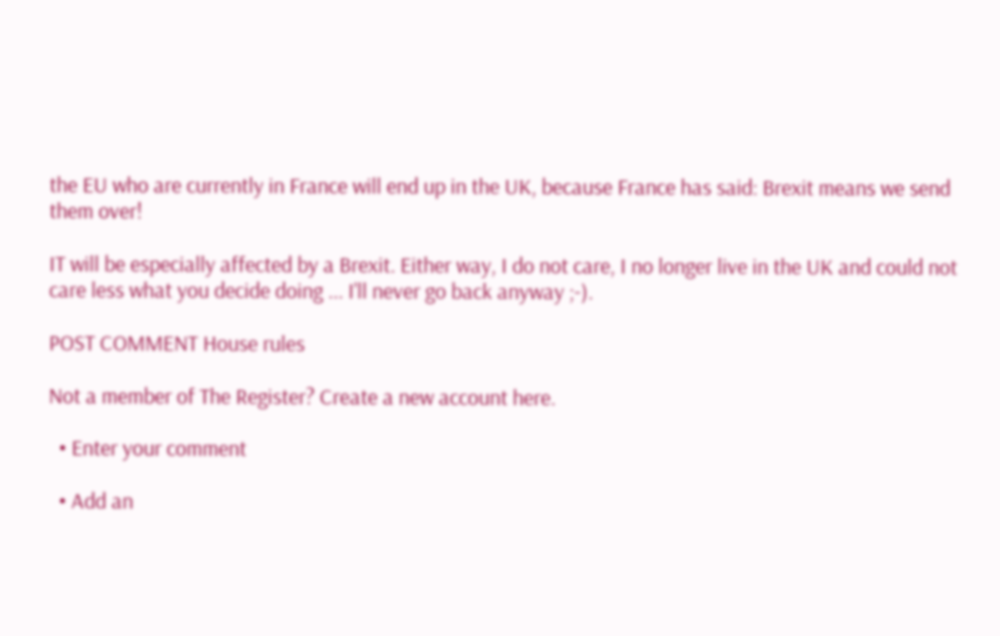the EU who are currently in France will end up in the UK, because France has said: Brexit means we send them over!

IT will be especially affected by a Brexit. Either way, I do not care, I no longer live in the UK and could not care less what you decide doing ... I'll never go back anyway ;-).

POST COMMENT House rules

Not a member of The Register? Create a new account here.

  • Enter your comment

  • Add an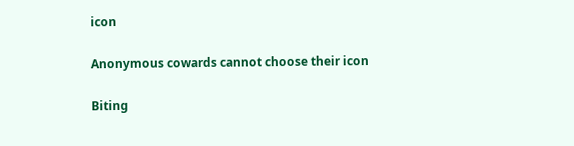icon

Anonymous cowards cannot choose their icon

Biting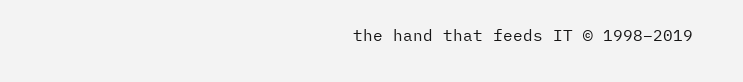the hand that feeds IT © 1998–2019